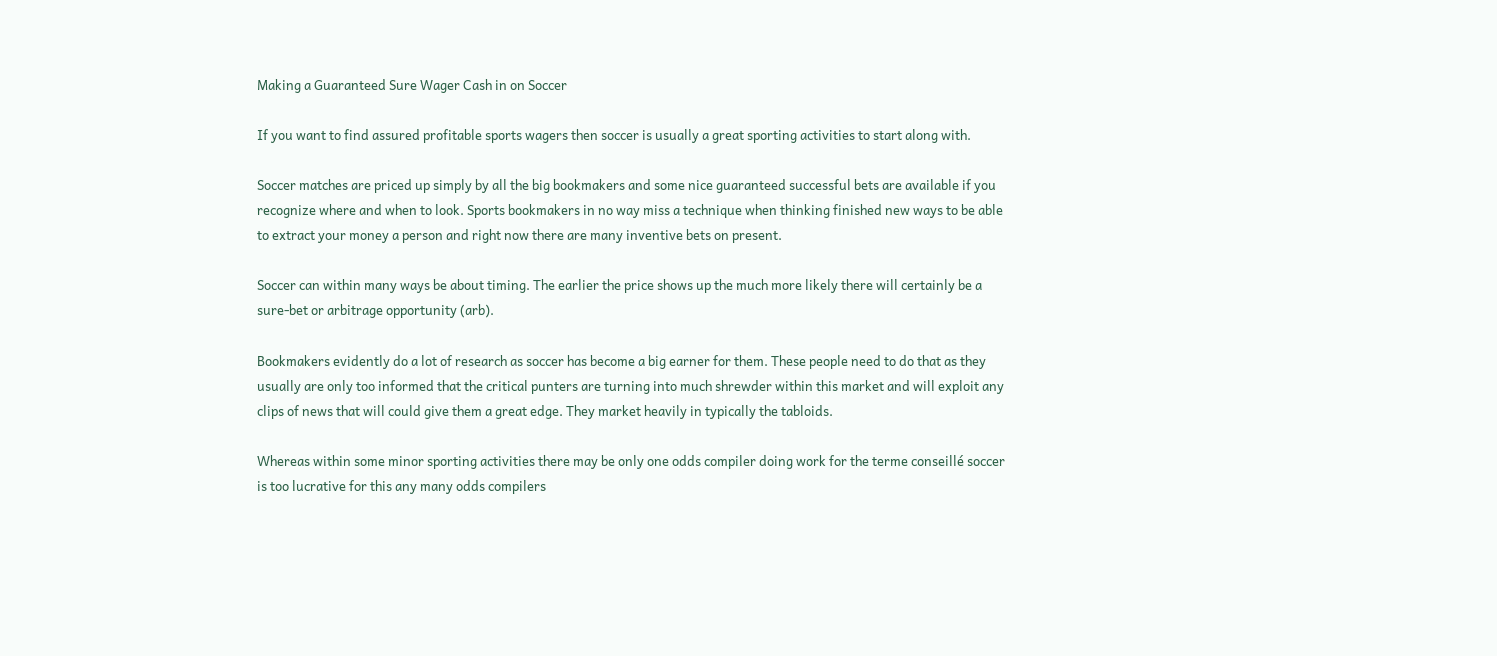Making a Guaranteed Sure Wager Cash in on Soccer

If you want to find assured profitable sports wagers then soccer is usually a great sporting activities to start along with.

Soccer matches are priced up simply by all the big bookmakers and some nice guaranteed successful bets are available if you recognize where and when to look. Sports bookmakers in no way miss a technique when thinking finished new ways to be able to extract your money a person and right now there are many inventive bets on present.

Soccer can within many ways be about timing. The earlier the price shows up the much more likely there will certainly be a sure-bet or arbitrage opportunity (arb).

Bookmakers evidently do a lot of research as soccer has become a big earner for them. These people need to do that as they usually are only too informed that the critical punters are turning into much shrewder within this market and will exploit any clips of news that will could give them a great edge. They market heavily in typically the tabloids.

Whereas within some minor sporting activities there may be only one odds compiler doing work for the terme conseillé soccer is too lucrative for this any many odds compilers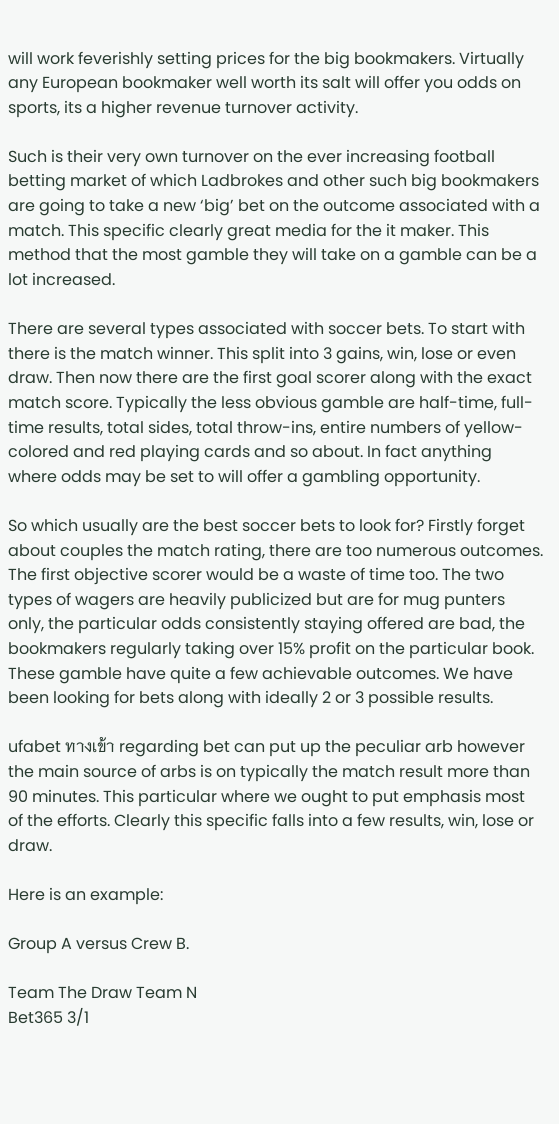will work feverishly setting prices for the big bookmakers. Virtually any European bookmaker well worth its salt will offer you odds on sports, its a higher revenue turnover activity.

Such is their very own turnover on the ever increasing football betting market of which Ladbrokes and other such big bookmakers are going to take a new ‘big’ bet on the outcome associated with a match. This specific clearly great media for the it maker. This method that the most gamble they will take on a gamble can be a lot increased.

There are several types associated with soccer bets. To start with there is the match winner. This split into 3 gains, win, lose or even draw. Then now there are the first goal scorer along with the exact match score. Typically the less obvious gamble are half-time, full-time results, total sides, total throw-ins, entire numbers of yellow-colored and red playing cards and so about. In fact anything where odds may be set to will offer a gambling opportunity.

So which usually are the best soccer bets to look for? Firstly forget about couples the match rating, there are too numerous outcomes. The first objective scorer would be a waste of time too. The two types of wagers are heavily publicized but are for mug punters only, the particular odds consistently staying offered are bad, the bookmakers regularly taking over 15% profit on the particular book. These gamble have quite a few achievable outcomes. We have been looking for bets along with ideally 2 or 3 possible results.

ufabet ทางเข้า regarding bet can put up the peculiar arb however the main source of arbs is on typically the match result more than 90 minutes. This particular where we ought to put emphasis most of the efforts. Clearly this specific falls into a few results, win, lose or draw.

Here is an example:

Group A versus Crew B.

Team The Draw Team N
Bet365 3/1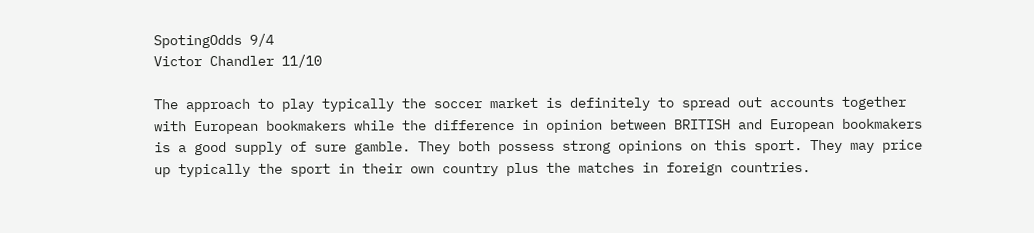SpotingOdds 9/4
Victor Chandler 11/10

The approach to play typically the soccer market is definitely to spread out accounts together with European bookmakers while the difference in opinion between BRITISH and European bookmakers is a good supply of sure gamble. They both possess strong opinions on this sport. They may price up typically the sport in their own country plus the matches in foreign countries.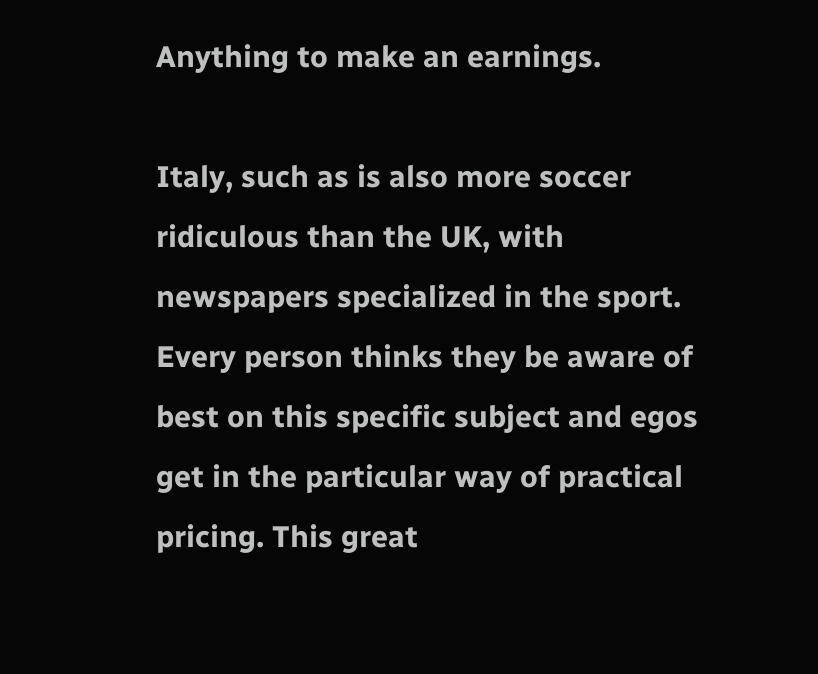Anything to make an earnings.

Italy, such as is also more soccer ridiculous than the UK, with newspapers specialized in the sport. Every person thinks they be aware of best on this specific subject and egos get in the particular way of practical pricing. This great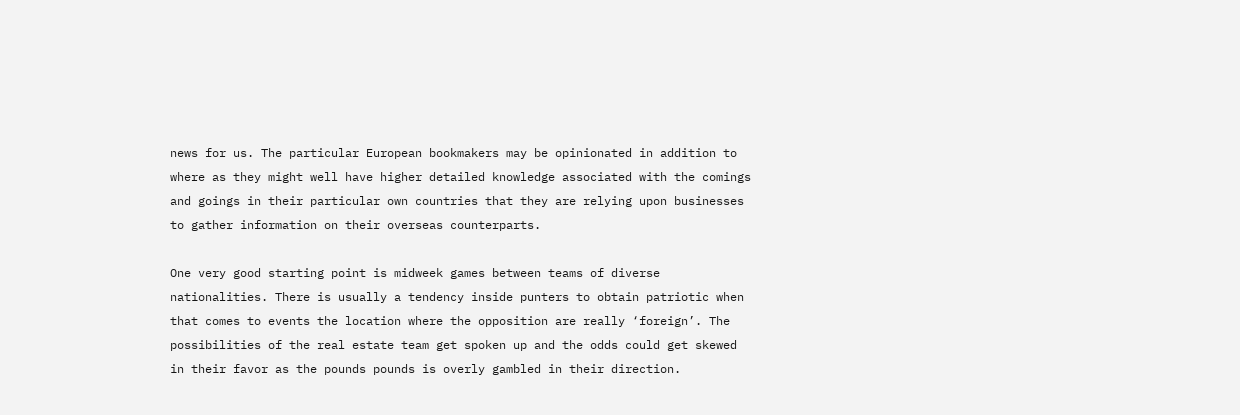news for us. The particular European bookmakers may be opinionated in addition to where as they might well have higher detailed knowledge associated with the comings and goings in their particular own countries that they are relying upon businesses to gather information on their overseas counterparts.

One very good starting point is midweek games between teams of diverse nationalities. There is usually a tendency inside punters to obtain patriotic when that comes to events the location where the opposition are really ‘foreign’. The possibilities of the real estate team get spoken up and the odds could get skewed in their favor as the pounds pounds is overly gambled in their direction.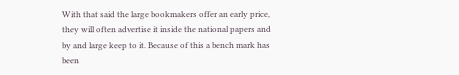With that said the large bookmakers offer an early price, they will often advertise it inside the national papers and by and large keep to it. Because of this a bench mark has been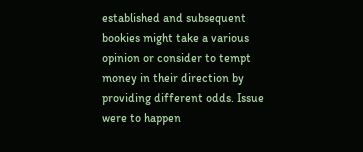established and subsequent bookies might take a various opinion or consider to tempt money in their direction by providing different odds. Issue were to happen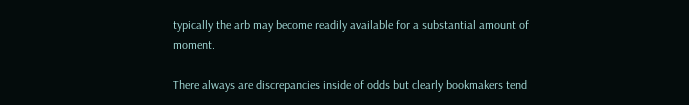typically the arb may become readily available for a substantial amount of moment.

There always are discrepancies inside of odds but clearly bookmakers tend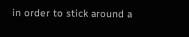in order to stick around a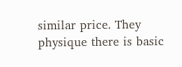similar price. They physique there is basic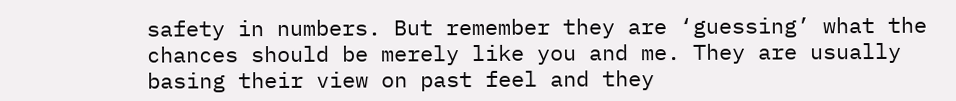safety in numbers. But remember they are ‘guessing’ what the chances should be merely like you and me. They are usually basing their view on past feel and they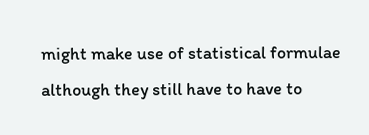might make use of statistical formulae although they still have to have to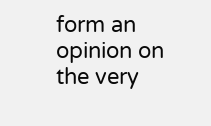form an opinion on the very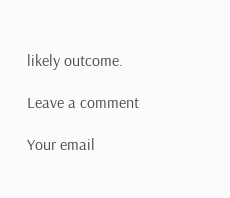likely outcome.

Leave a comment

Your email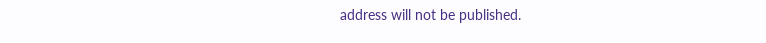address will not be published.